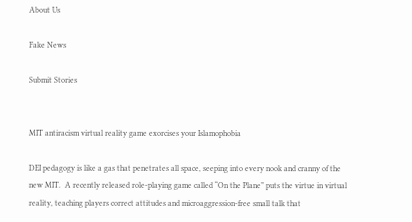About Us

Fake News

Submit Stories


MIT antiracism virtual reality game exorcises your Islamophobia

DEI pedagogy is like a gas that penetrates all space, seeping into every nook and cranny of the new MIT.  A recently released role-playing game called “On the Plane” puts the virtue in virtual reality, teaching players correct attitudes and microaggression-free small talk that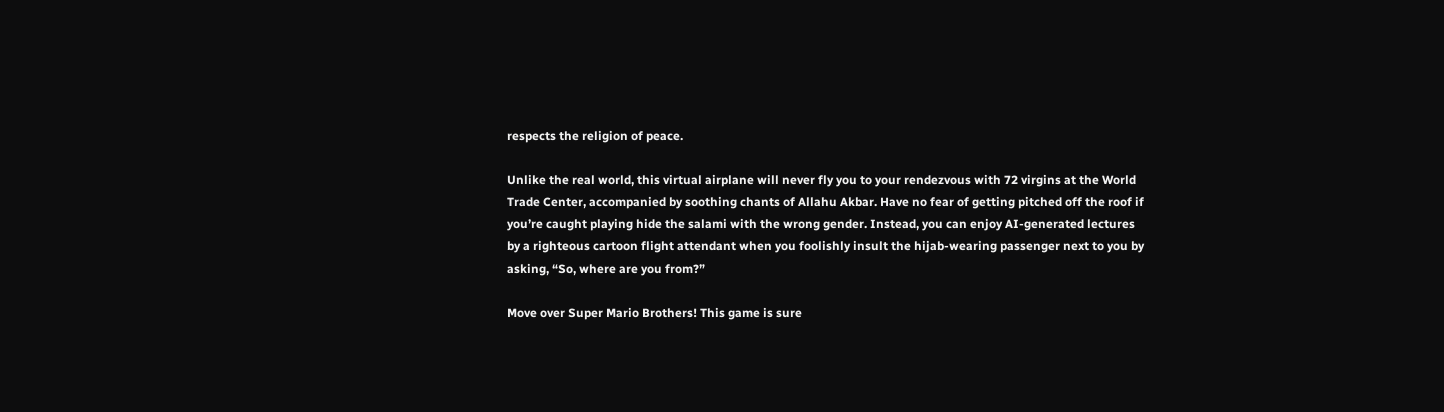respects the religion of peace.

Unlike the real world, this virtual airplane will never fly you to your rendezvous with 72 virgins at the World Trade Center, accompanied by soothing chants of Allahu Akbar. Have no fear of getting pitched off the roof if you’re caught playing hide the salami with the wrong gender. Instead, you can enjoy AI-generated lectures by a righteous cartoon flight attendant when you foolishly insult the hijab-wearing passenger next to you by asking, “So, where are you from?”

Move over Super Mario Brothers! This game is sure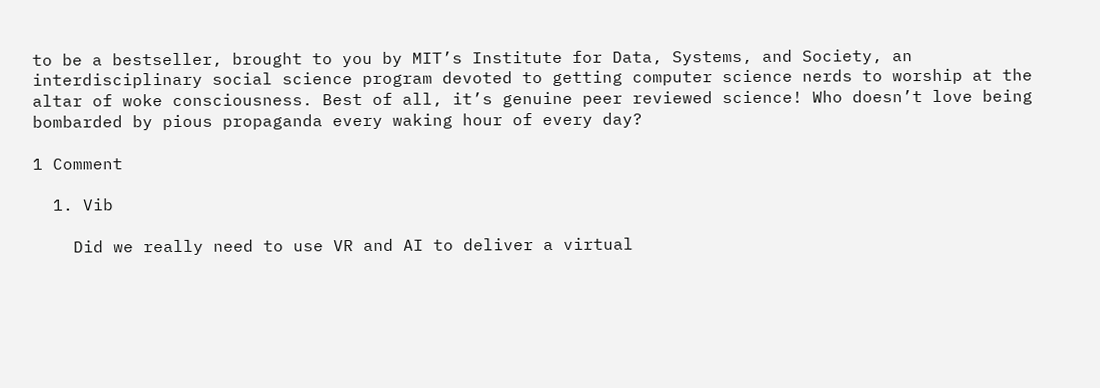to be a bestseller, brought to you by MIT’s Institute for Data, Systems, and Society, an interdisciplinary social science program devoted to getting computer science nerds to worship at the altar of woke consciousness. Best of all, it’s genuine peer reviewed science! Who doesn’t love being bombarded by pious propaganda every waking hour of every day?

1 Comment

  1. Vib

    Did we really need to use VR and AI to deliver a virtual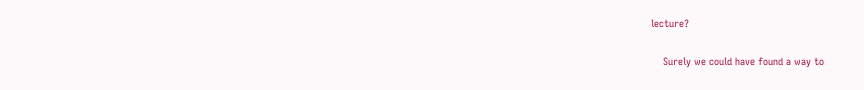lecture?

    Surely we could have found a way to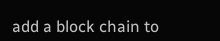add a block chain to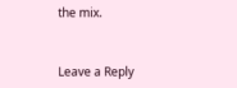the mix.


Leave a Reply